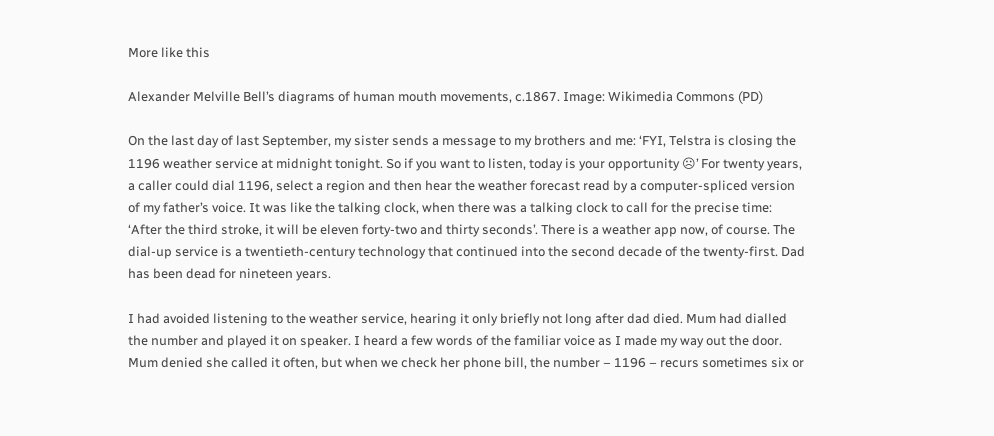More like this

Alexander Melville Bell’s diagrams of human mouth movements, c.1867. Image: Wikimedia Commons (PD)

On the last day of last September, my sister sends a message to my brothers and me: ‘FYI, Telstra is closing the 1196 weather service at midnight tonight. So if you want to listen, today is your opportunity ☹’ For twenty years, a caller could dial 1196, select a region and then hear the weather forecast read by a computer-spliced version of my father’s voice. It was like the talking clock, when there was a talking clock to call for the precise time: ‘After the third stroke, it will be eleven forty-two and thirty seconds’. There is a weather app now, of course. The dial-up service is a twentieth-century technology that continued into the second decade of the twenty-first. Dad has been dead for nineteen years.

I had avoided listening to the weather service, hearing it only briefly not long after dad died. Mum had dialled the number and played it on speaker. I heard a few words of the familiar voice as I made my way out the door. Mum denied she called it often, but when we check her phone bill, the number – 1196 – recurs sometimes six or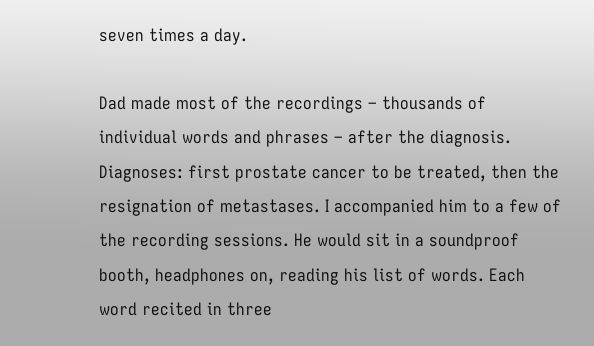seven times a day.

Dad made most of the recordings – thousands of individual words and phrases – after the diagnosis. Diagnoses: first prostate cancer to be treated, then the resignation of metastases. I accompanied him to a few of the recording sessions. He would sit in a soundproof booth, headphones on, reading his list of words. Each word recited in three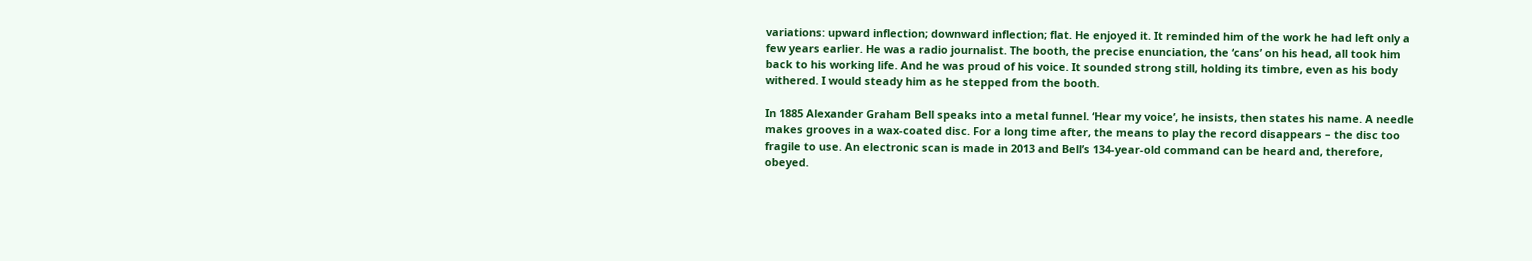variations: upward inflection; downward inflection; flat. He enjoyed it. It reminded him of the work he had left only a few years earlier. He was a radio journalist. The booth, the precise enunciation, the ‘cans’ on his head, all took him back to his working life. And he was proud of his voice. It sounded strong still, holding its timbre, even as his body withered. I would steady him as he stepped from the booth.

In 1885 Alexander Graham Bell speaks into a metal funnel. ‘Hear my voice’, he insists, then states his name. A needle makes grooves in a wax-coated disc. For a long time after, the means to play the record disappears – the disc too fragile to use. An electronic scan is made in 2013 and Bell’s 134-year-old command can be heard and, therefore, obeyed.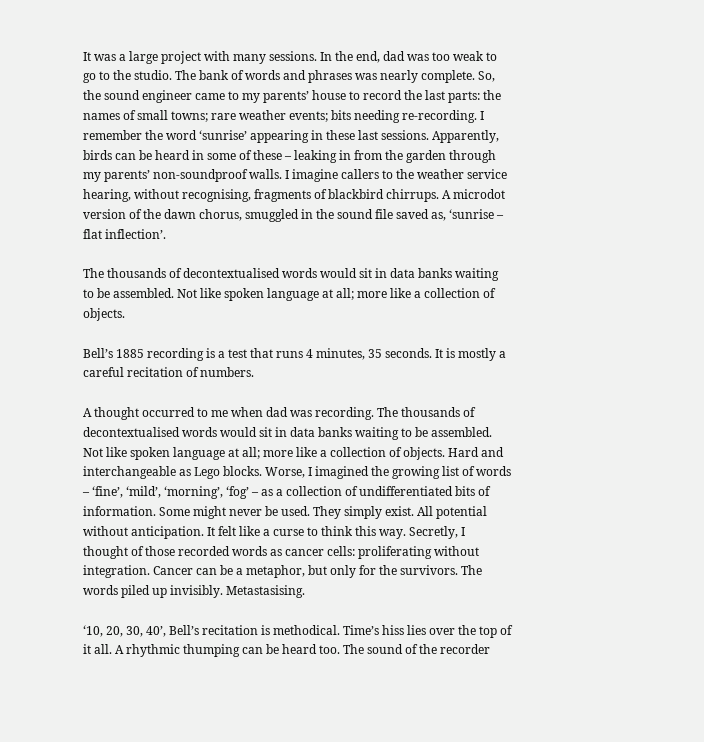It was a large project with many sessions. In the end, dad was too weak to go to the studio. The bank of words and phrases was nearly complete. So, the sound engineer came to my parents’ house to record the last parts: the names of small towns; rare weather events; bits needing re-recording. I remember the word ‘sunrise’ appearing in these last sessions. Apparently, birds can be heard in some of these – leaking in from the garden through my parents’ non-soundproof walls. I imagine callers to the weather service hearing, without recognising, fragments of blackbird chirrups. A microdot version of the dawn chorus, smuggled in the sound file saved as, ‘sunrise – flat inflection’.

The thousands of decontextualised words would sit in data banks waiting to be assembled. Not like spoken language at all; more like a collection of objects.

Bell’s 1885 recording is a test that runs 4 minutes, 35 seconds. It is mostly a careful recitation of numbers.

A thought occurred to me when dad was recording. The thousands of decontextualised words would sit in data banks waiting to be assembled. Not like spoken language at all; more like a collection of objects. Hard and interchangeable as Lego blocks. Worse, I imagined the growing list of words – ‘fine’, ‘mild’, ‘morning’, ‘fog’ – as a collection of undifferentiated bits of information. Some might never be used. They simply exist. All potential without anticipation. It felt like a curse to think this way. Secretly, I thought of those recorded words as cancer cells: proliferating without integration. Cancer can be a metaphor, but only for the survivors. The words piled up invisibly. Metastasising.

‘10, 20, 30, 40’, Bell’s recitation is methodical. Time’s hiss lies over the top of it all. A rhythmic thumping can be heard too. The sound of the recorder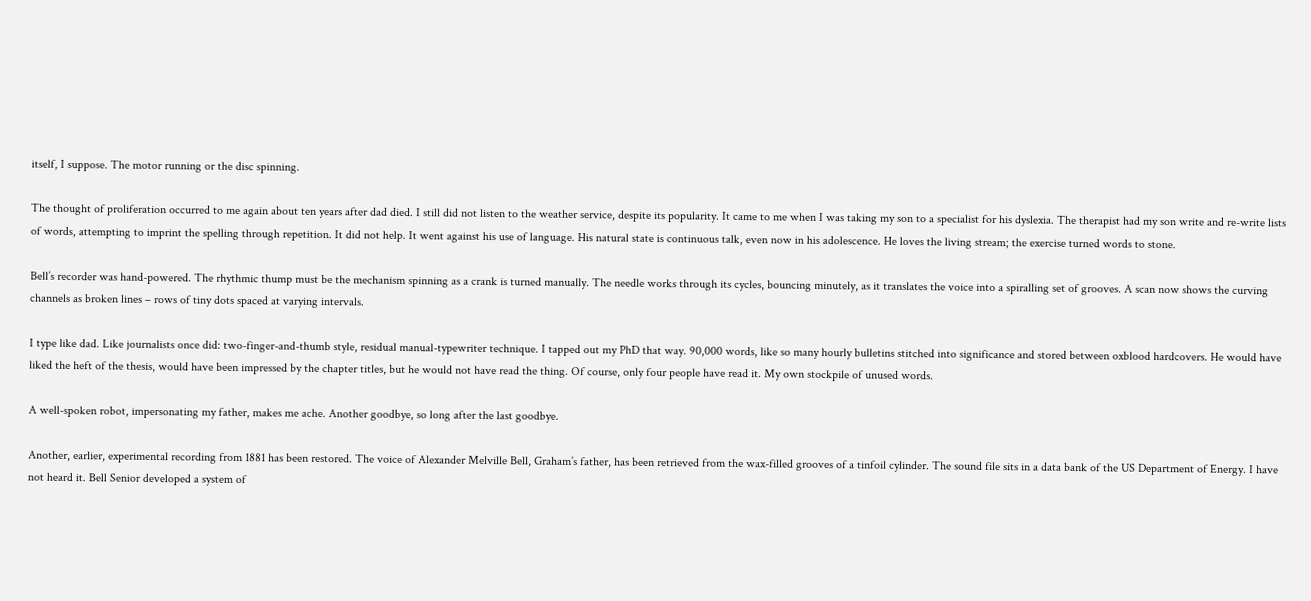itself, I suppose. The motor running or the disc spinning.

The thought of proliferation occurred to me again about ten years after dad died. I still did not listen to the weather service, despite its popularity. It came to me when I was taking my son to a specialist for his dyslexia. The therapist had my son write and re-write lists of words, attempting to imprint the spelling through repetition. It did not help. It went against his use of language. His natural state is continuous talk, even now in his adolescence. He loves the living stream; the exercise turned words to stone.

Bell’s recorder was hand-powered. The rhythmic thump must be the mechanism spinning as a crank is turned manually. The needle works through its cycles, bouncing minutely, as it translates the voice into a spiralling set of grooves. A scan now shows the curving channels as broken lines – rows of tiny dots spaced at varying intervals.

I type like dad. Like journalists once did: two-finger-and-thumb style, residual manual-typewriter technique. I tapped out my PhD that way. 90,000 words, like so many hourly bulletins stitched into significance and stored between oxblood hardcovers. He would have liked the heft of the thesis, would have been impressed by the chapter titles, but he would not have read the thing. Of course, only four people have read it. My own stockpile of unused words.

A well-spoken robot, impersonating my father, makes me ache. Another goodbye, so long after the last goodbye.

Another, earlier, experimental recording from 1881 has been restored. The voice of Alexander Melville Bell, Graham’s father, has been retrieved from the wax-filled grooves of a tinfoil cylinder. The sound file sits in a data bank of the US Department of Energy. I have not heard it. Bell Senior developed a system of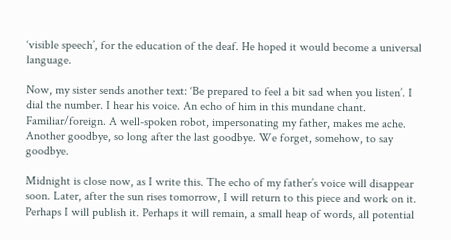‘visible speech’, for the education of the deaf. He hoped it would become a universal language.

Now, my sister sends another text: ‘Be prepared to feel a bit sad when you listen’. I dial the number. I hear his voice. An echo of him in this mundane chant. Familiar/foreign. A well-spoken robot, impersonating my father, makes me ache. Another goodbye, so long after the last goodbye. We forget, somehow, to say goodbye.

Midnight is close now, as I write this. The echo of my father’s voice will disappear soon. Later, after the sun rises tomorrow, I will return to this piece and work on it. Perhaps I will publish it. Perhaps it will remain, a small heap of words, all potential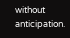without anticipation.